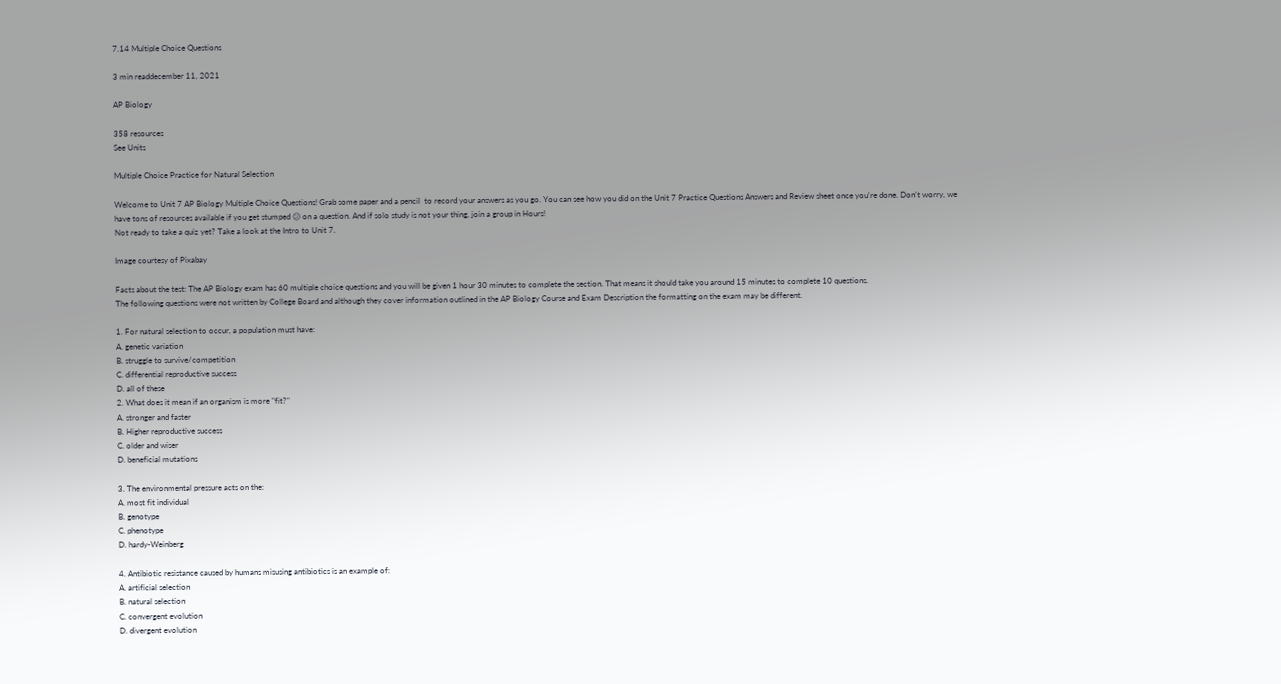7.14 Multiple Choice Questions

3 min readdecember 11, 2021

AP Biology

358 resources
See Units

Multiple Choice Practice for Natural Selection

Welcome to Unit 7 AP Biology Multiple Choice Questions! Grab some paper and a pencil  to record your answers as you go. You can see how you did on the Unit 7 Practice Questions Answers and Review sheet once you're done. Don't worry, we have tons of resources available if you get stumped 😕 on a question. And if solo study is not your thing, join a group in Hours!
Not ready to take a quiz yet? Take a look at the Intro to Unit 7.

Image courtesy of Pixabay

Facts about the test: The AP Biology exam has 60 multiple choice questions and you will be given 1 hour 30 minutes to complete the section. That means it should take you around 15 minutes to complete 10 questions.
The following questions were not written by College Board and although they cover information outlined in the AP Biology Course and Exam Description the formatting on the exam may be different.

1. For natural selection to occur, a population must have:
A. genetic variation
B. struggle to survive/competition
C. differential reproductive success
D. all of these
2. What does it mean if an organism is more "fit?"
A. stronger and faster
B. Higher reproductive success
C. older and wiser
D. beneficial mutations

3. The environmental pressure acts on the:
A. most fit individual
B. genotype
C. phenotype
D. hardy-Weinberg

4. Antibiotic resistance caused by humans misusing antibiotics is an example of:
A. artificial selection
B. natural selection
C. convergent evolution
D. divergent evolution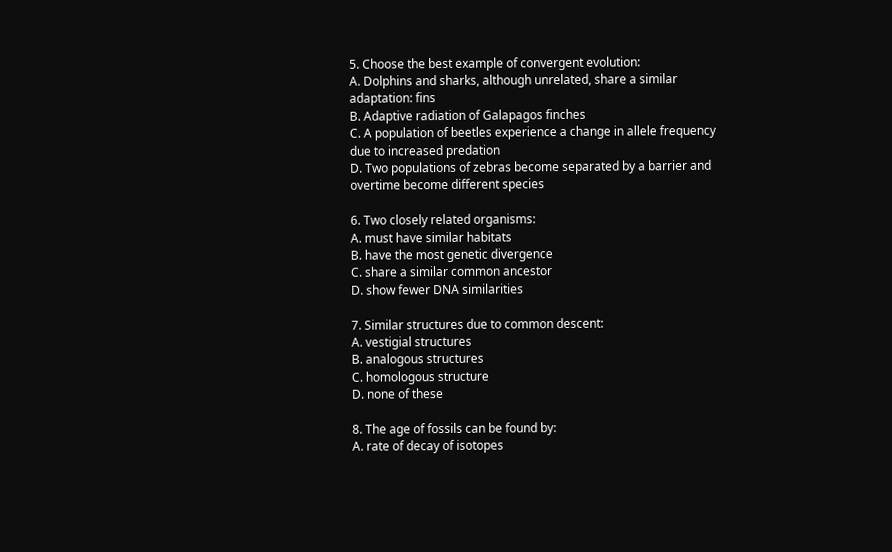5. Choose the best example of convergent evolution:
A. Dolphins and sharks, although unrelated, share a similar adaptation: fins
B. Adaptive radiation of Galapagos finches
C. A population of beetles experience a change in allele frequency due to increased predation
D. Two populations of zebras become separated by a barrier and overtime become different species

6. Two closely related organisms:
A. must have similar habitats
B. have the most genetic divergence
C. share a similar common ancestor
D. show fewer DNA similarities

7. Similar structures due to common descent:
A. vestigial structures
B. analogous structures
C. homologous structure
D. none of these

8. The age of fossils can be found by:
A. rate of decay of isotopes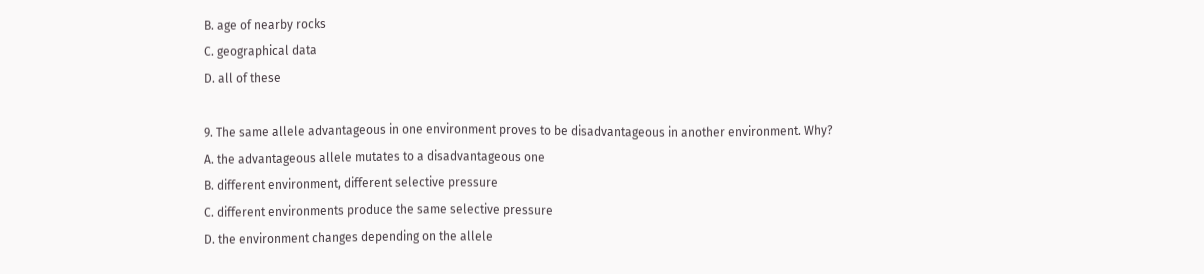B. age of nearby rocks
C. geographical data
D. all of these

9. The same allele advantageous in one environment proves to be disadvantageous in another environment. Why?
A. the advantageous allele mutates to a disadvantageous one
B. different environment, different selective pressure
C. different environments produce the same selective pressure
D. the environment changes depending on the allele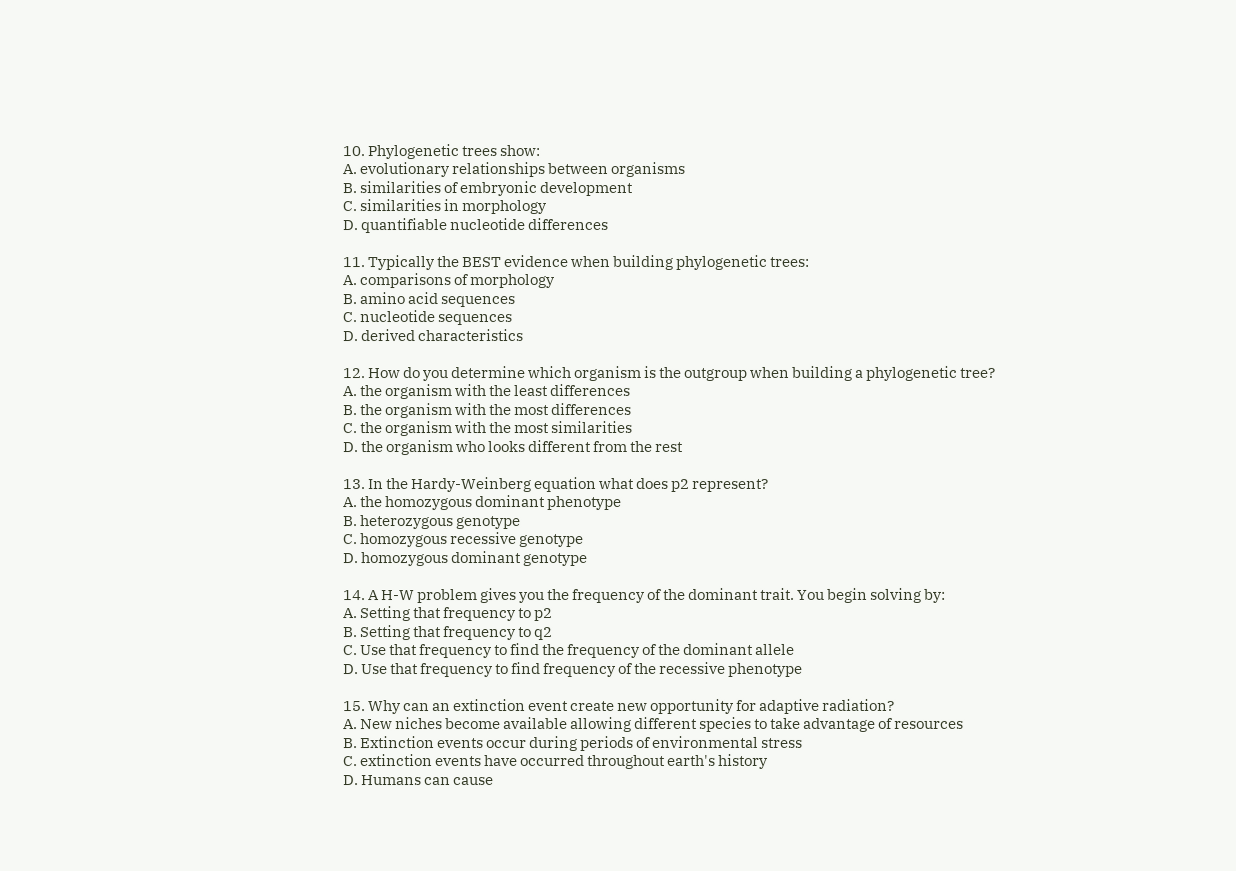10. Phylogenetic trees show:
A. evolutionary relationships between organisms
B. similarities of embryonic development
C. similarities in morphology
D. quantifiable nucleotide differences

11. Typically the BEST evidence when building phylogenetic trees:
A. comparisons of morphology
B. amino acid sequences
C. nucleotide sequences
D. derived characteristics

12. How do you determine which organism is the outgroup when building a phylogenetic tree?
A. the organism with the least differences
B. the organism with the most differences
C. the organism with the most similarities
D. the organism who looks different from the rest

13. In the Hardy-Weinberg equation what does p2 represent?
A. the homozygous dominant phenotype
B. heterozygous genotype
C. homozygous recessive genotype
D. homozygous dominant genotype

14. A H-W problem gives you the frequency of the dominant trait. You begin solving by:
A. Setting that frequency to p2
B. Setting that frequency to q2
C. Use that frequency to find the frequency of the dominant allele
D. Use that frequency to find frequency of the recessive phenotype

15. Why can an extinction event create new opportunity for adaptive radiation?
A. New niches become available allowing different species to take advantage of resources
B. Extinction events occur during periods of environmental stress
C. extinction events have occurred throughout earth's history
D. Humans can cause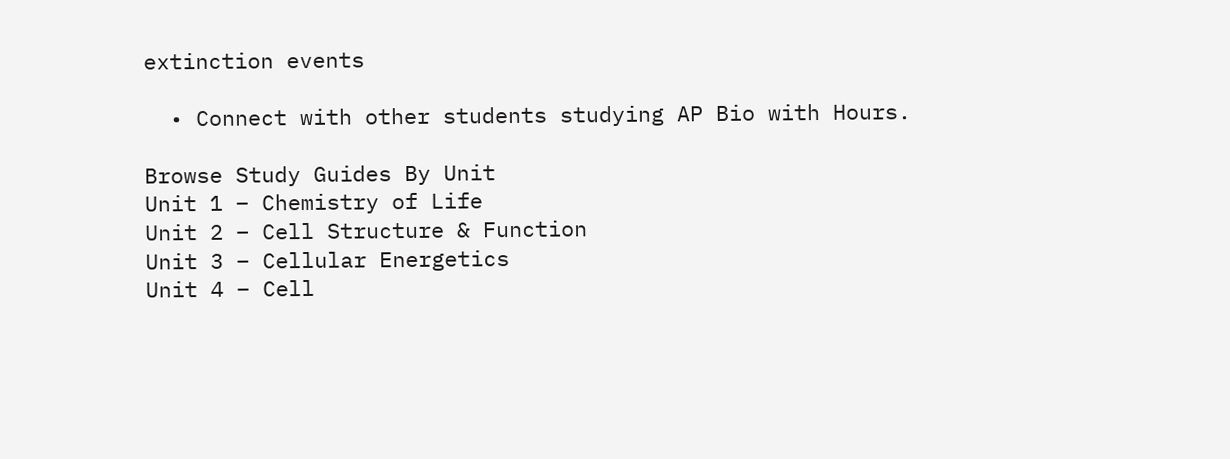extinction events

  • Connect with other students studying AP Bio with Hours.

Browse Study Guides By Unit
Unit 1 – Chemistry of Life
Unit 2 – Cell Structure & Function
Unit 3 – Cellular Energetics
Unit 4 – Cell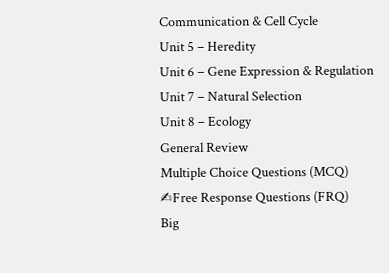Communication & Cell Cycle
Unit 5 – Heredity
Unit 6 – Gene Expression & Regulation
Unit 7 – Natural Selection
Unit 8 – Ecology
General Review
Multiple Choice Questions (MCQ)
✍Free Response Questions (FRQ)
Big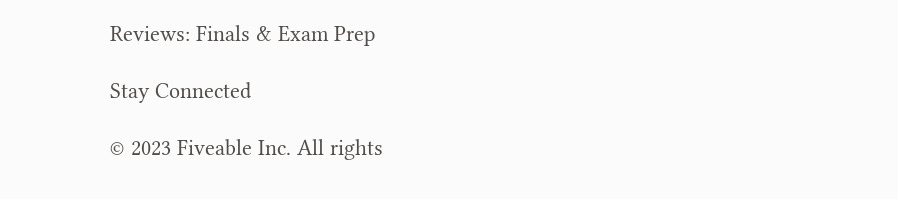Reviews: Finals & Exam Prep

Stay Connected

© 2023 Fiveable Inc. All rights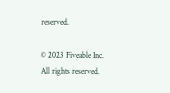reserved.

© 2023 Fiveable Inc. All rights reserved.